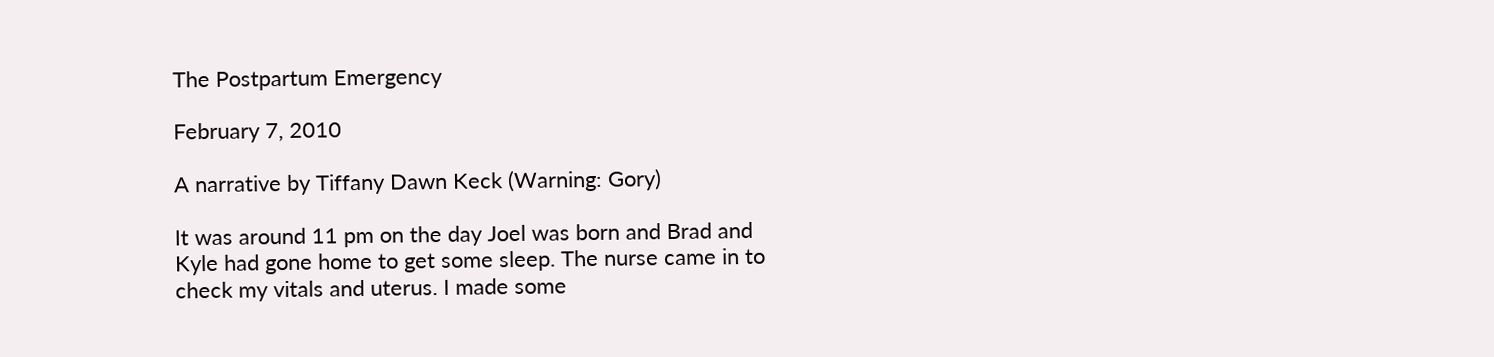The Postpartum Emergency

February 7, 2010

A narrative by Tiffany Dawn Keck (Warning: Gory)

It was around 11 pm on the day Joel was born and Brad and Kyle had gone home to get some sleep. The nurse came in to check my vitals and uterus. I made some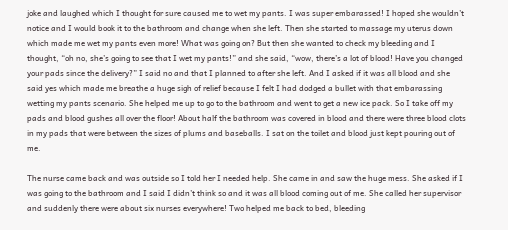joke and laughed which I thought for sure caused me to wet my pants. I was super embarassed! I hoped she wouldn’t notice and I would book it to the bathroom and change when she left. Then she started to massage my uterus down which made me wet my pants even more! What was going on? But then she wanted to check my bleeding and I thought, “oh no, she’s going to see that I wet my pants!” and she said, “wow, there’s a lot of blood! Have you changed your pads since the delivery?” I said no and that I planned to after she left. And I asked if it was all blood and she said yes which made me breathe a huge sigh of relief because I felt I had dodged a bullet with that embarassing wetting my pants scenario. She helped me up to go to the bathroom and went to get a new ice pack. So I take off my pads and blood gushes all over the floor! About half the bathroom was covered in blood and there were three blood clots in my pads that were between the sizes of plums and baseballs. I sat on the toilet and blood just kept pouring out of me.

The nurse came back and was outside so I told her I needed help. She came in and saw the huge mess. She asked if I was going to the bathroom and I said I didn’t think so and it was all blood coming out of me. She called her supervisor and suddenly there were about six nurses everywhere! Two helped me back to bed, bleeding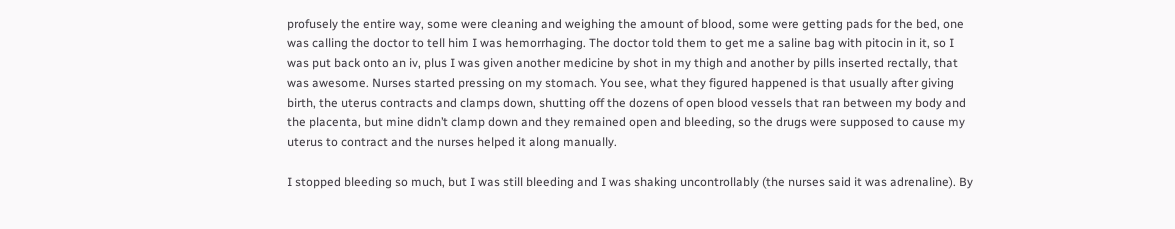profusely the entire way, some were cleaning and weighing the amount of blood, some were getting pads for the bed, one was calling the doctor to tell him I was hemorrhaging. The doctor told them to get me a saline bag with pitocin in it, so I was put back onto an iv, plus I was given another medicine by shot in my thigh and another by pills inserted rectally, that was awesome. Nurses started pressing on my stomach. You see, what they figured happened is that usually after giving birth, the uterus contracts and clamps down, shutting off the dozens of open blood vessels that ran between my body and the placenta, but mine didn’t clamp down and they remained open and bleeding, so the drugs were supposed to cause my uterus to contract and the nurses helped it along manually.

I stopped bleeding so much, but I was still bleeding and I was shaking uncontrollably (the nurses said it was adrenaline). By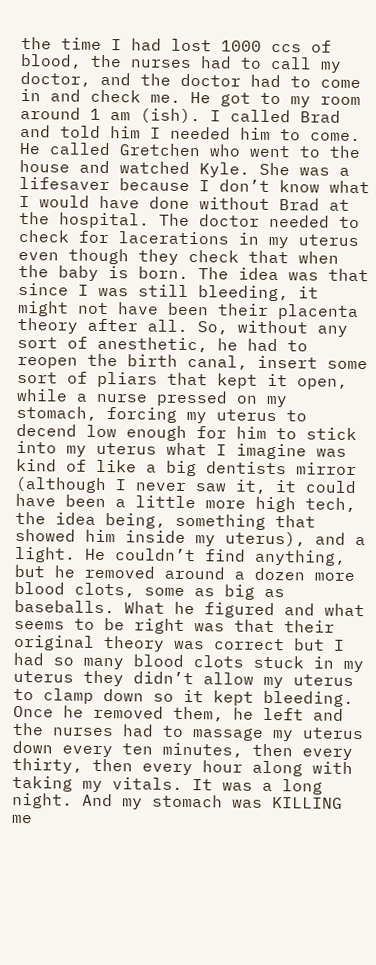the time I had lost 1000 ccs of blood, the nurses had to call my doctor, and the doctor had to come in and check me. He got to my room around 1 am (ish). I called Brad and told him I needed him to come. He called Gretchen who went to the house and watched Kyle. She was a lifesaver because I don’t know what I would have done without Brad at the hospital. The doctor needed to check for lacerations in my uterus even though they check that when the baby is born. The idea was that since I was still bleeding, it might not have been their placenta theory after all. So, without any sort of anesthetic, he had to reopen the birth canal, insert some sort of pliars that kept it open, while a nurse pressed on my stomach, forcing my uterus to decend low enough for him to stick into my uterus what I imagine was kind of like a big dentists mirror (although I never saw it, it could have been a little more high tech, the idea being, something that showed him inside my uterus), and a light. He couldn’t find anything, but he removed around a dozen more blood clots, some as big as baseballs. What he figured and what seems to be right was that their original theory was correct but I had so many blood clots stuck in my uterus they didn’t allow my uterus to clamp down so it kept bleeding. Once he removed them, he left and the nurses had to massage my uterus down every ten minutes, then every thirty, then every hour along with taking my vitals. It was a long night. And my stomach was KILLING me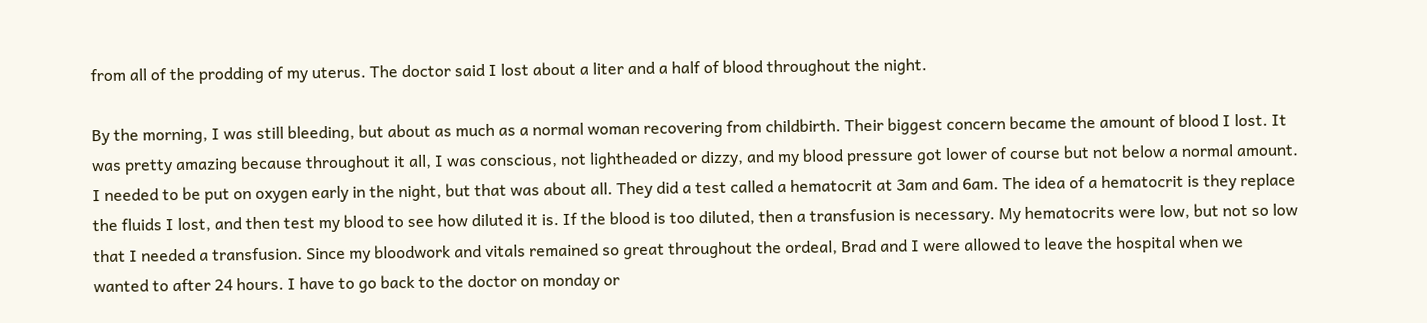from all of the prodding of my uterus. The doctor said I lost about a liter and a half of blood throughout the night.

By the morning, I was still bleeding, but about as much as a normal woman recovering from childbirth. Their biggest concern became the amount of blood I lost. It was pretty amazing because throughout it all, I was conscious, not lightheaded or dizzy, and my blood pressure got lower of course but not below a normal amount. I needed to be put on oxygen early in the night, but that was about all. They did a test called a hematocrit at 3am and 6am. The idea of a hematocrit is they replace the fluids I lost, and then test my blood to see how diluted it is. If the blood is too diluted, then a transfusion is necessary. My hematocrits were low, but not so low that I needed a transfusion. Since my bloodwork and vitals remained so great throughout the ordeal, Brad and I were allowed to leave the hospital when we wanted to after 24 hours. I have to go back to the doctor on monday or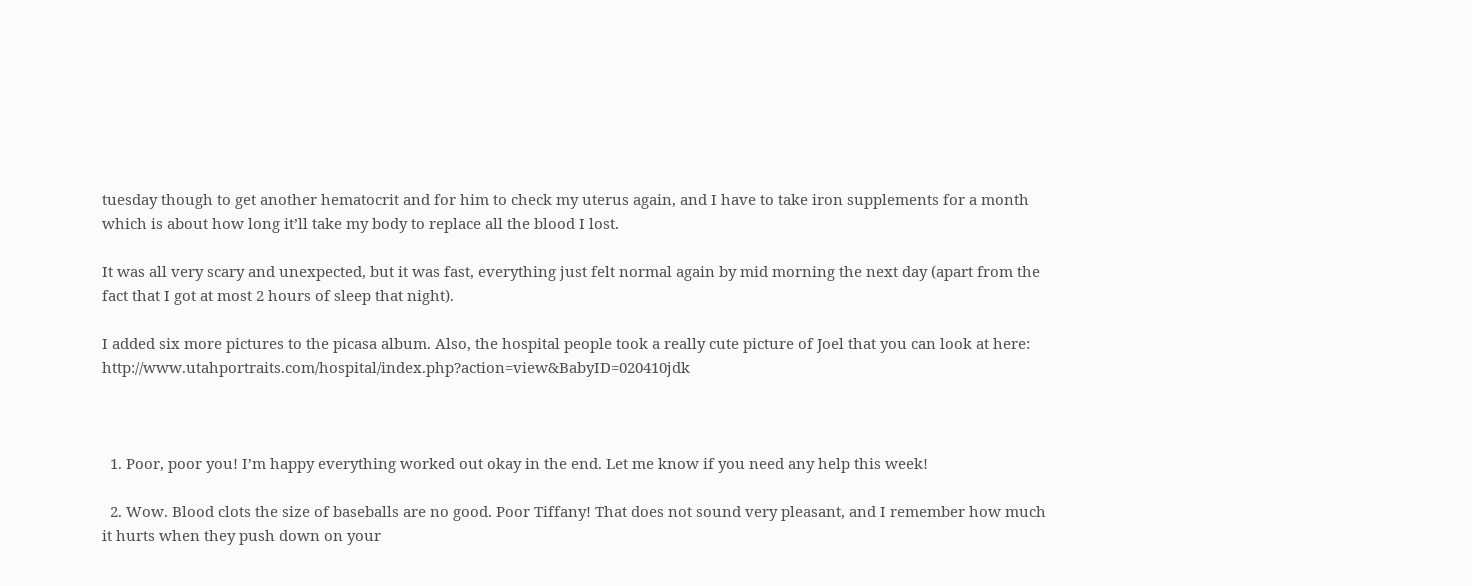tuesday though to get another hematocrit and for him to check my uterus again, and I have to take iron supplements for a month which is about how long it’ll take my body to replace all the blood I lost.

It was all very scary and unexpected, but it was fast, everything just felt normal again by mid morning the next day (apart from the fact that I got at most 2 hours of sleep that night).

I added six more pictures to the picasa album. Also, the hospital people took a really cute picture of Joel that you can look at here: http://www.utahportraits.com/hospital/index.php?action=view&BabyID=020410jdk



  1. Poor, poor you! I’m happy everything worked out okay in the end. Let me know if you need any help this week!

  2. Wow. Blood clots the size of baseballs are no good. Poor Tiffany! That does not sound very pleasant, and I remember how much it hurts when they push down on your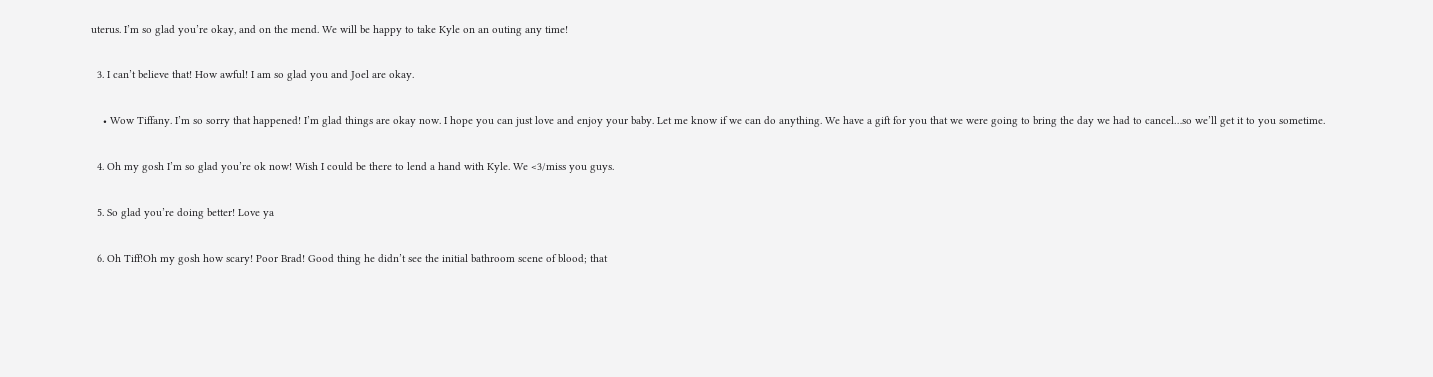uterus. I’m so glad you’re okay, and on the mend. We will be happy to take Kyle on an outing any time!

  3. I can’t believe that! How awful! I am so glad you and Joel are okay.

    • Wow Tiffany. I’m so sorry that happened! I’m glad things are okay now. I hope you can just love and enjoy your baby. Let me know if we can do anything. We have a gift for you that we were going to bring the day we had to cancel…so we’ll get it to you sometime.

  4. Oh my gosh I’m so glad you’re ok now! Wish I could be there to lend a hand with Kyle. We <3/miss you guys.

  5. So glad you’re doing better! Love ya

  6. Oh Tiff!Oh my gosh how scary! Poor Brad! Good thing he didn’t see the initial bathroom scene of blood; that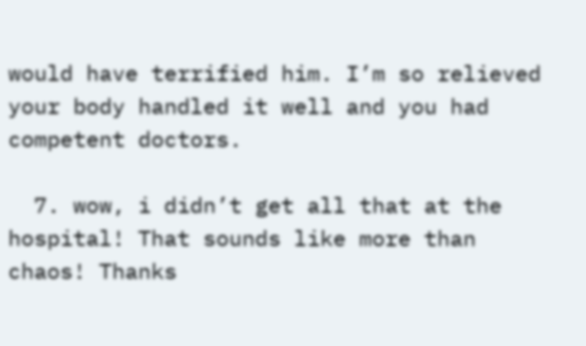would have terrified him. I’m so relieved your body handled it well and you had competent doctors.

  7. wow, i didn’t get all that at the hospital! That sounds like more than chaos! Thanks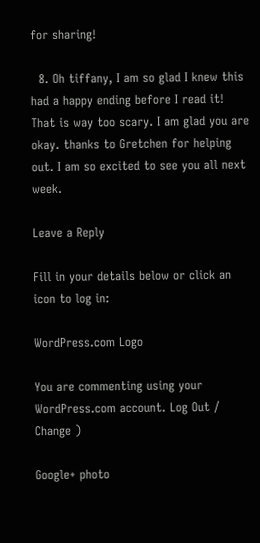for sharing!

  8. Oh tiffany, I am so glad I knew this had a happy ending before I read it! That is way too scary. I am glad you are okay. thanks to Gretchen for helping out. I am so excited to see you all next week.

Leave a Reply

Fill in your details below or click an icon to log in:

WordPress.com Logo

You are commenting using your WordPress.com account. Log Out /  Change )

Google+ photo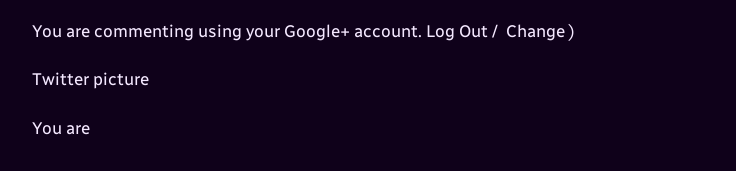You are commenting using your Google+ account. Log Out /  Change )

Twitter picture

You are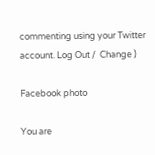commenting using your Twitter account. Log Out /  Change )

Facebook photo

You are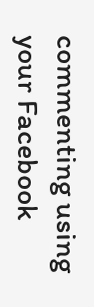commenting using your Facebook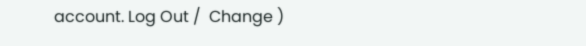account. Log Out /  Change )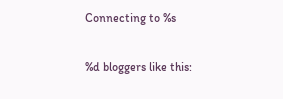Connecting to %s

%d bloggers like this: